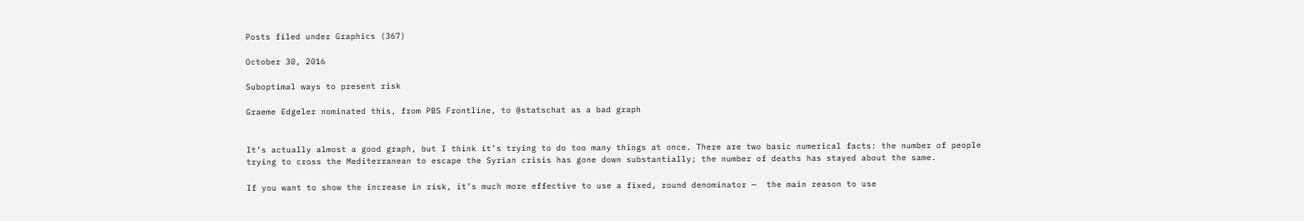Posts filed under Graphics (367)

October 30, 2016

Suboptimal ways to present risk

Graeme Edgeler nominated this, from PBS Frontline, to @statschat as a bad graph


It’s actually almost a good graph, but I think it’s trying to do too many things at once. There are two basic numerical facts: the number of people trying to cross the Mediterranean to escape the Syrian crisis has gone down substantially; the number of deaths has stayed about the same.

If you want to show the increase in risk, it’s much more effective to use a fixed, round denominator —  the main reason to use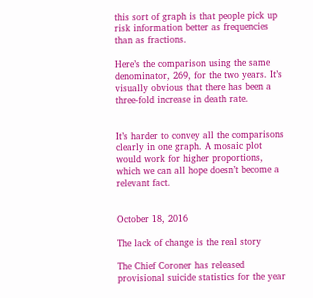this sort of graph is that people pick up risk information better as frequencies than as fractions.

Here’s the comparison using the same denominator, 269, for the two years. It’s visually obvious that there has been a three-fold increase in death rate.


It’s harder to convey all the comparisons clearly in one graph. A mosaic plot would work for higher proportions, which we can all hope doesn’t become a relevant fact.


October 18, 2016

The lack of change is the real story

The Chief Coroner has released provisional suicide statistics for the year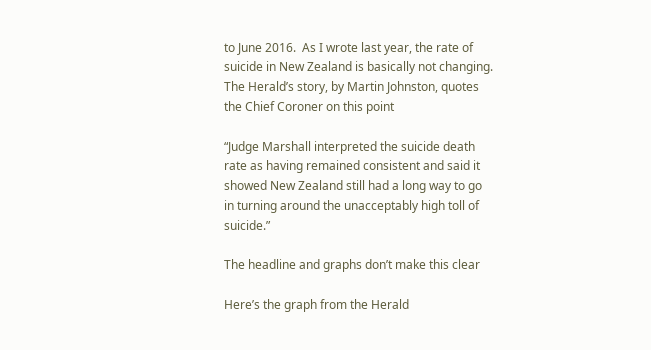to June 2016.  As I wrote last year, the rate of suicide in New Zealand is basically not changing.  The Herald’s story, by Martin Johnston, quotes the Chief Coroner on this point

“Judge Marshall interpreted the suicide death rate as having remained consistent and said it showed New Zealand still had a long way to go in turning around the unacceptably high toll of suicide.”

The headline and graphs don’t make this clear

Here’s the graph from the Herald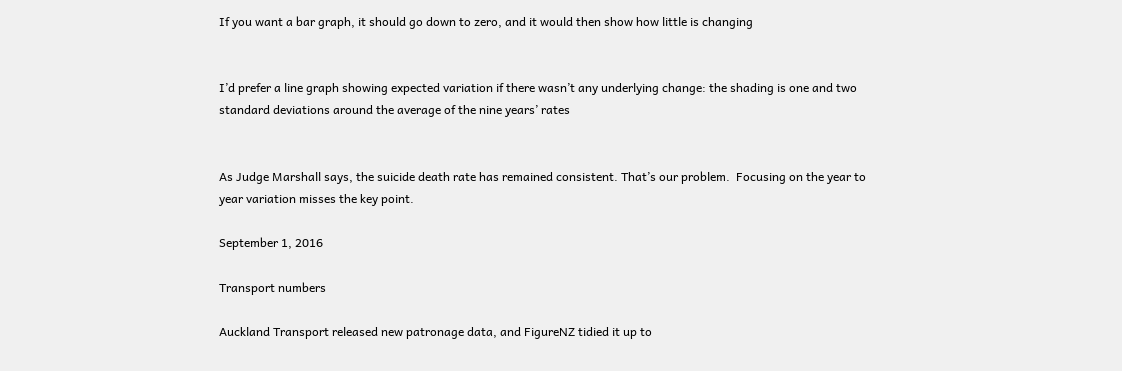If you want a bar graph, it should go down to zero, and it would then show how little is changing


I’d prefer a line graph showing expected variation if there wasn’t any underlying change: the shading is one and two standard deviations around the average of the nine years’ rates


As Judge Marshall says, the suicide death rate has remained consistent. That’s our problem.  Focusing on the year to year variation misses the key point.

September 1, 2016

Transport numbers

Auckland Transport released new patronage data, and FigureNZ tidied it up to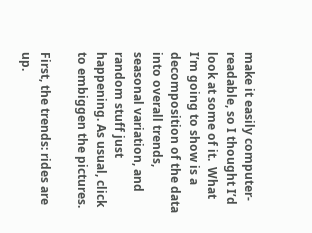make it easily computer-readable, so I thought I’d look at some of it.  What I’m going to show is a decomposition of the data into overall trends, seasonal variation, and random stuff just happening. As usual, click to embiggen the pictures.

First, the trends: rides are up.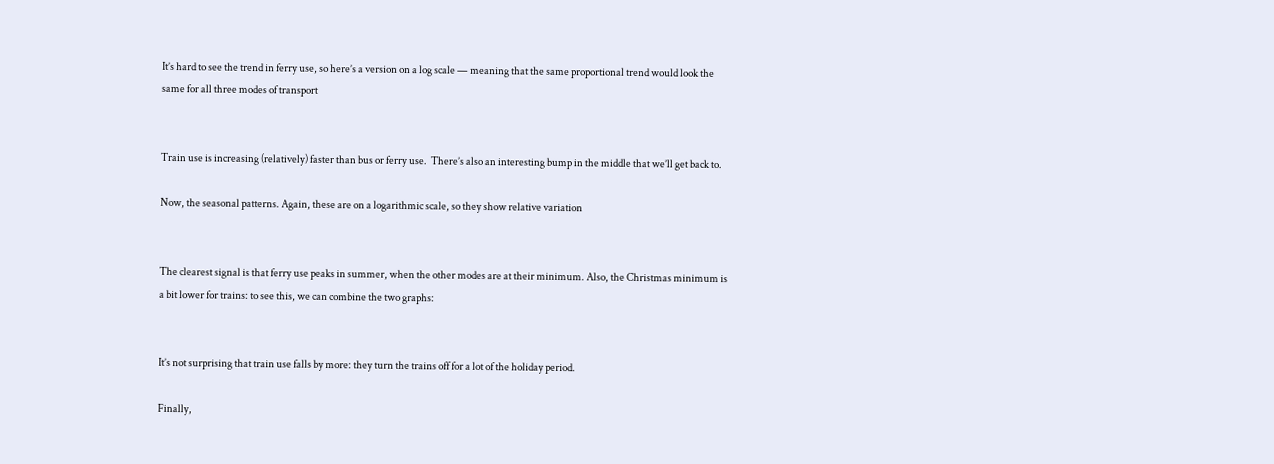It’s hard to see the trend in ferry use, so here’s a version on a log scale — meaning that the same proportional trend would look the same for all three modes of transport


Train use is increasing (relatively) faster than bus or ferry use.  There’s also an interesting bump in the middle that we’ll get back to.

Now, the seasonal patterns. Again, these are on a logarithmic scale, so they show relative variation


The clearest signal is that ferry use peaks in summer, when the other modes are at their minimum. Also, the Christmas minimum is a bit lower for trains: to see this, we can combine the two graphs:


It’s not surprising that train use falls by more: they turn the trains off for a lot of the holiday period.

Finally,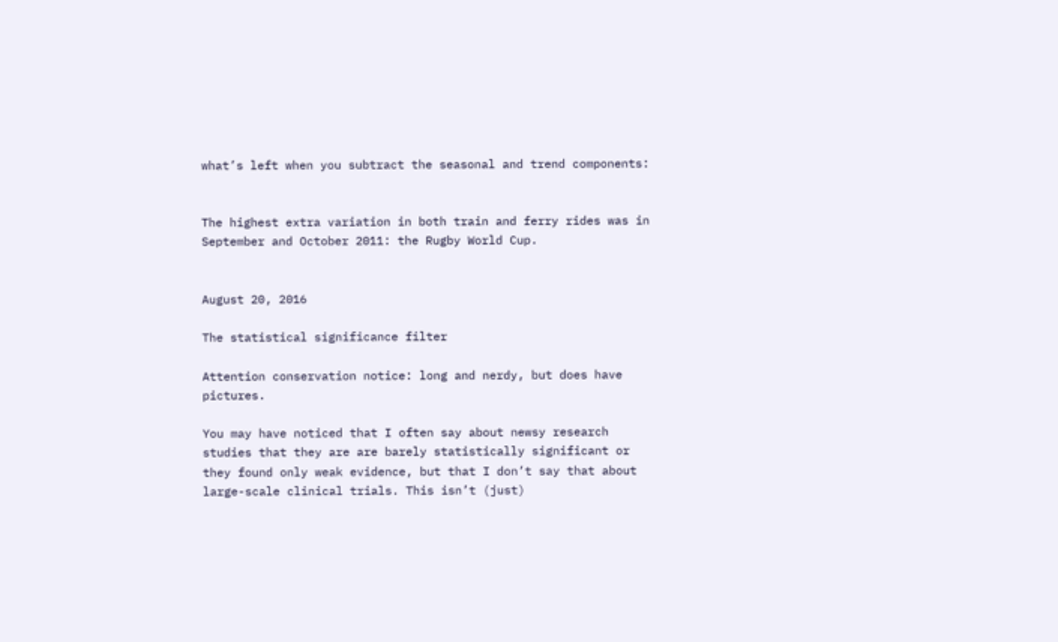what’s left when you subtract the seasonal and trend components:


The highest extra variation in both train and ferry rides was in September and October 2011: the Rugby World Cup.


August 20, 2016

The statistical significance filter

Attention conservation notice: long and nerdy, but does have pictures.

You may have noticed that I often say about newsy research studies that they are are barely statistically significant or they found only weak evidence, but that I don’t say that about large-scale clinical trials. This isn’t (just)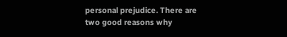personal prejudice. There are two good reasons why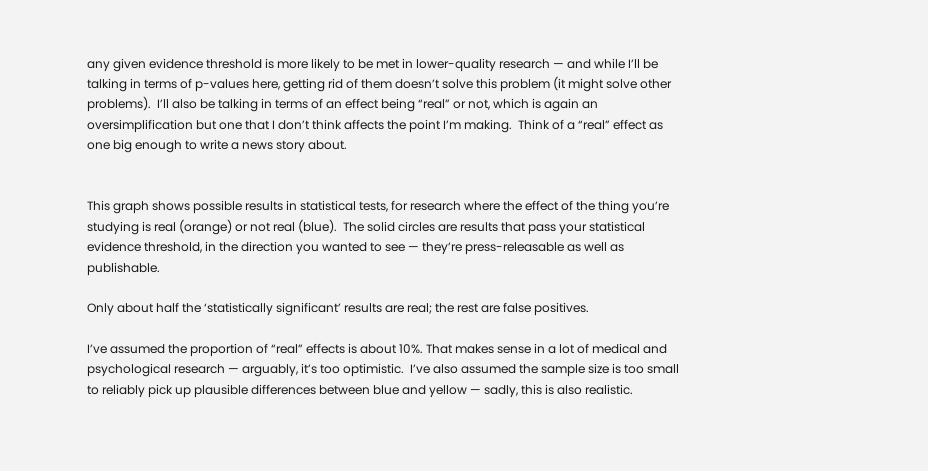any given evidence threshold is more likely to be met in lower-quality research — and while I’ll be talking in terms of p-values here, getting rid of them doesn’t solve this problem (it might solve other problems).  I’ll also be talking in terms of an effect being “real” or not, which is again an oversimplification but one that I don’t think affects the point I’m making.  Think of a “real” effect as one big enough to write a news story about.


This graph shows possible results in statistical tests, for research where the effect of the thing you’re studying is real (orange) or not real (blue).  The solid circles are results that pass your statistical evidence threshold, in the direction you wanted to see — they’re press-releasable as well as publishable.

Only about half the ‘statistically significant’ results are real; the rest are false positives.

I’ve assumed the proportion of “real” effects is about 10%. That makes sense in a lot of medical and psychological research — arguably, it’s too optimistic.  I’ve also assumed the sample size is too small to reliably pick up plausible differences between blue and yellow — sadly, this is also realistic.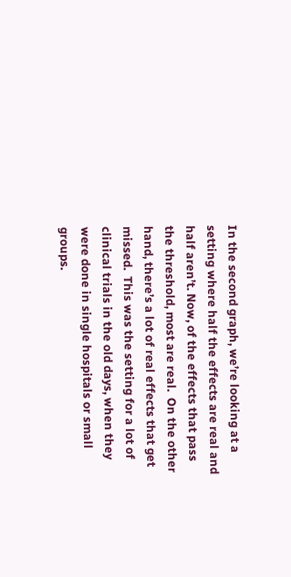In the second graph, we’re looking at a setting where half the effects are real and half aren’t. Now, of the effects that pass the threshold, most are real.  On the other hand, there’s a lot of real effects that get missed.  This was the setting for a lot of clinical trials in the old days, when they were done in single hospitals or small groups.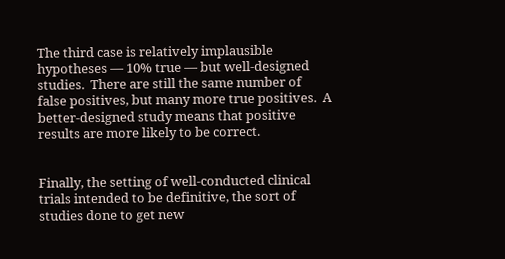The third case is relatively implausible hypotheses — 10% true — but well-designed studies.  There are still the same number of false positives, but many more true positives.  A better-designed study means that positive results are more likely to be correct.


Finally, the setting of well-conducted clinical trials intended to be definitive, the sort of studies done to get new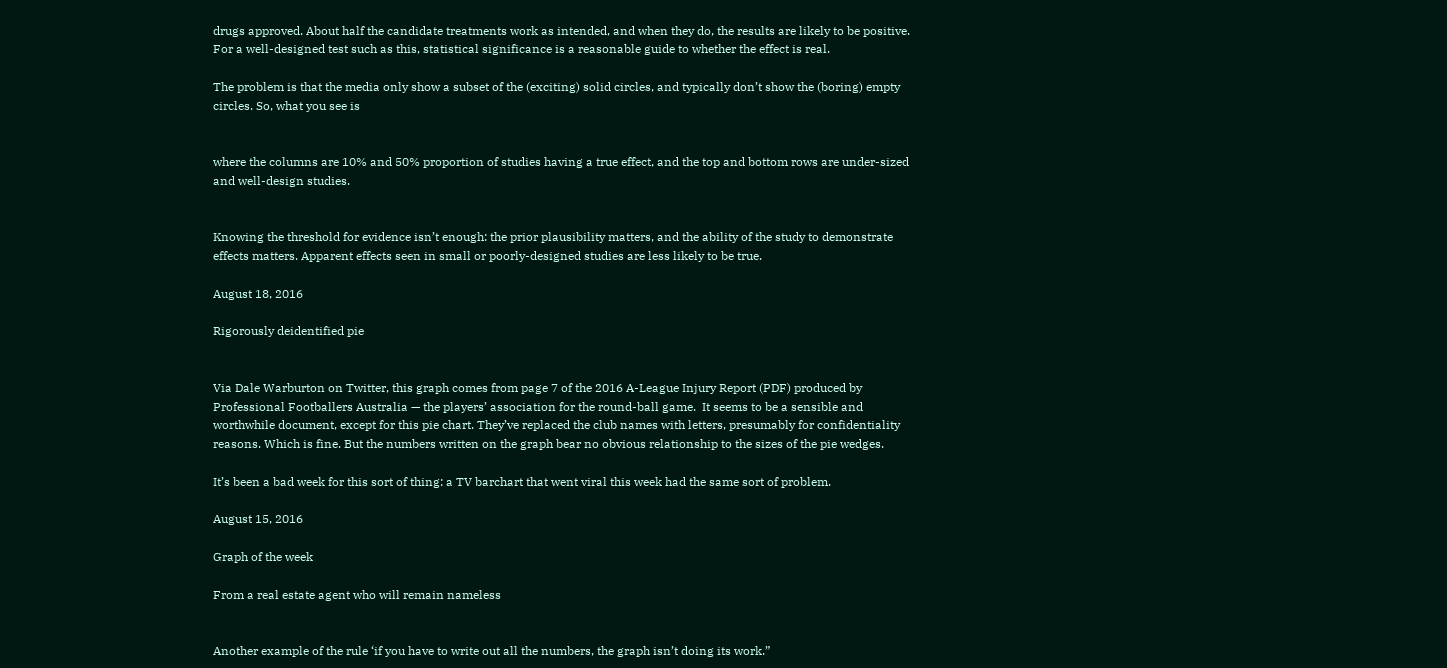drugs approved. About half the candidate treatments work as intended, and when they do, the results are likely to be positive.   For a well-designed test such as this, statistical significance is a reasonable guide to whether the effect is real.

The problem is that the media only show a subset of the (exciting) solid circles, and typically don’t show the (boring) empty circles. So, what you see is


where the columns are 10% and 50% proportion of studies having a true effect, and the top and bottom rows are under-sized and well-design studies.


Knowing the threshold for evidence isn’t enough: the prior plausibility matters, and the ability of the study to demonstrate effects matters. Apparent effects seen in small or poorly-designed studies are less likely to be true.

August 18, 2016

Rigorously deidentified pie


Via Dale Warburton on Twitter, this graph comes from page 7 of the 2016 A-League Injury Report (PDF) produced by Professional Footballers Australia — the players’ association for the round-ball game.  It seems to be a sensible and worthwhile document, except for this pie chart. They’ve replaced the club names with letters, presumably for confidentiality reasons. Which is fine. But the numbers written on the graph bear no obvious relationship to the sizes of the pie wedges.

It’s been a bad week for this sort of thing: a TV barchart that went viral this week had the same sort of problem.

August 15, 2016

Graph of the week

From a real estate agent who will remain nameless


Another example of the rule ‘if you have to write out all the numbers, the graph isn’t doing its work.”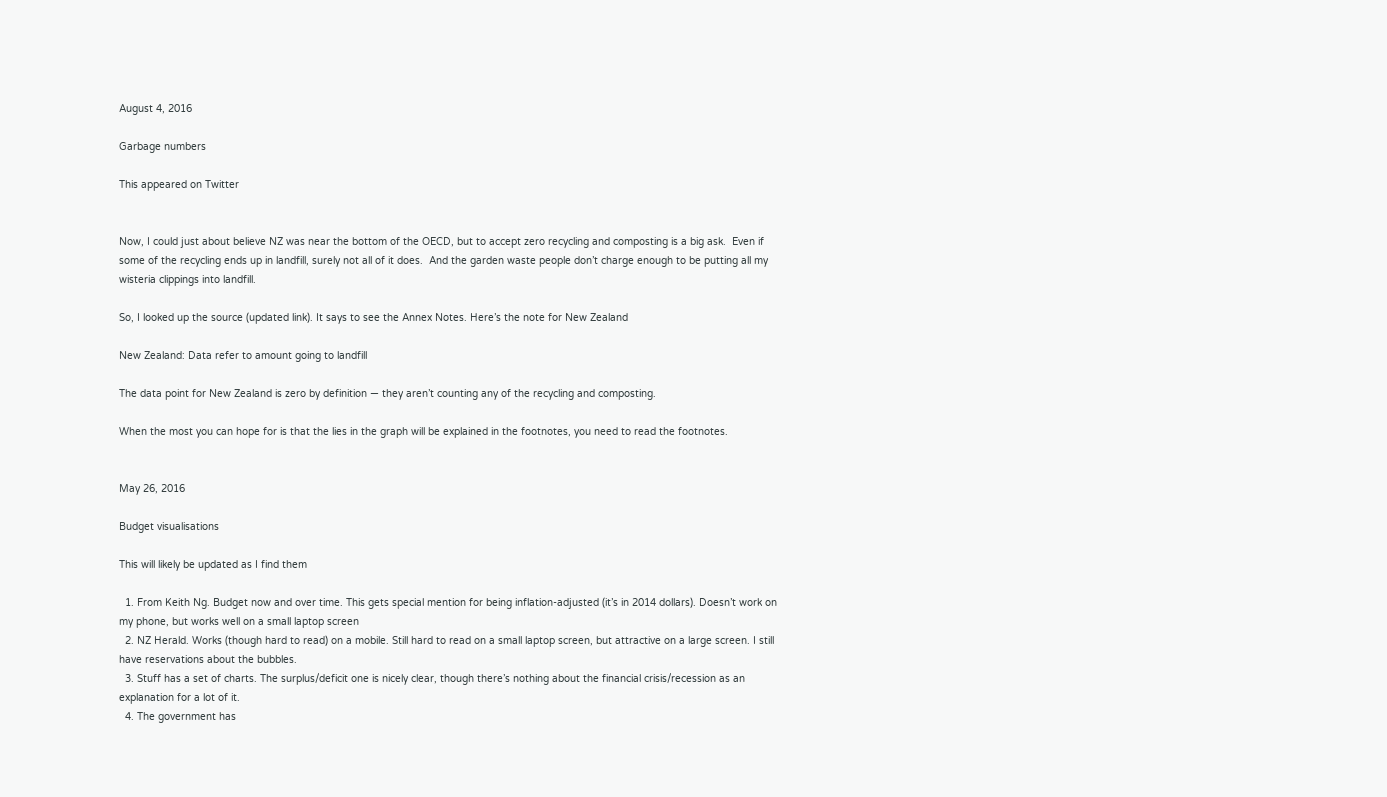August 4, 2016

Garbage numbers

This appeared on Twitter


Now, I could just about believe NZ was near the bottom of the OECD, but to accept zero recycling and composting is a big ask.  Even if some of the recycling ends up in landfill, surely not all of it does.  And the garden waste people don’t charge enough to be putting all my wisteria clippings into landfill.

So, I looked up the source (updated link). It says to see the Annex Notes. Here’s the note for New Zealand

New Zealand: Data refer to amount going to landfill

The data point for New Zealand is zero by definition — they aren’t counting any of the recycling and composting.

When the most you can hope for is that the lies in the graph will be explained in the footnotes, you need to read the footnotes.


May 26, 2016

Budget visualisations

This will likely be updated as I find them

  1. From Keith Ng. Budget now and over time. This gets special mention for being inflation-adjusted (it’s in 2014 dollars). Doesn’t work on my phone, but works well on a small laptop screen
  2. NZ Herald. Works (though hard to read) on a mobile. Still hard to read on a small laptop screen, but attractive on a large screen. I still have reservations about the bubbles.
  3. Stuff has a set of charts. The surplus/deficit one is nicely clear, though there’s nothing about the financial crisis/recession as an explanation for a lot of it.
  4. The government has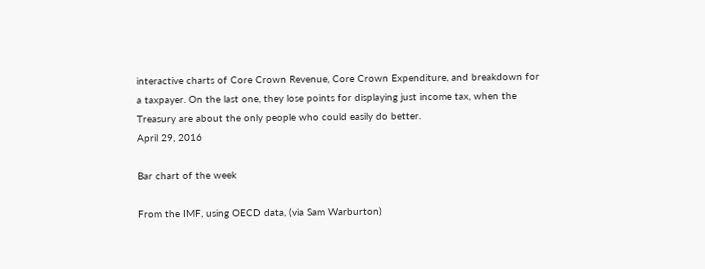interactive charts of Core Crown Revenue, Core Crown Expenditure, and breakdown for a taxpayer. On the last one, they lose points for displaying just income tax, when the Treasury are about the only people who could easily do better.
April 29, 2016

Bar chart of the week

From the IMF, using OECD data, (via Sam Warburton)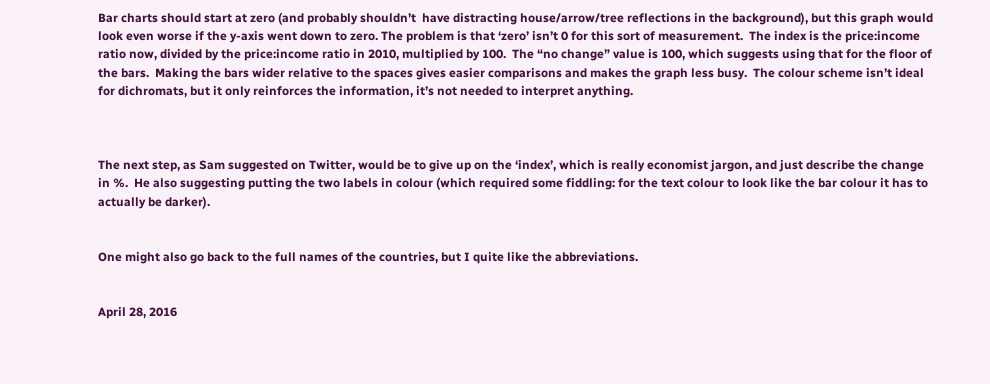Bar charts should start at zero (and probably shouldn’t  have distracting house/arrow/tree reflections in the background), but this graph would look even worse if the y-axis went down to zero. The problem is that ‘zero’ isn’t 0 for this sort of measurement.  The index is the price:income ratio now, divided by the price:income ratio in 2010, multiplied by 100.  The “no change” value is 100, which suggests using that for the floor of the bars.  Making the bars wider relative to the spaces gives easier comparisons and makes the graph less busy.  The colour scheme isn’t ideal for dichromats, but it only reinforces the information, it’s not needed to interpret anything.



The next step, as Sam suggested on Twitter, would be to give up on the ‘index’, which is really economist jargon, and just describe the change in %.  He also suggesting putting the two labels in colour (which required some fiddling: for the text colour to look like the bar colour it has to actually be darker).


One might also go back to the full names of the countries, but I quite like the abbreviations.


April 28, 2016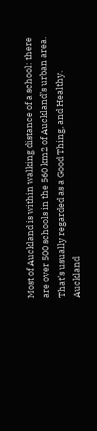Most of Auckland is within walking distance of a school: there are over 500 schools in the 560 km2 of Auckland’s urban area. That’s usually regarded as a Good Thing, and Healthy. Auckland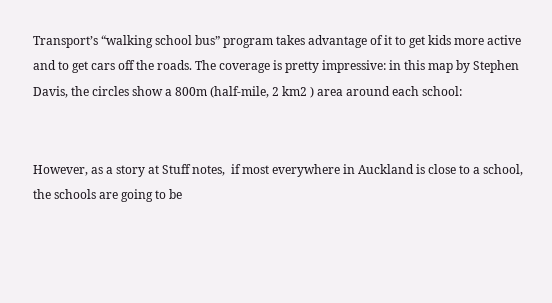Transport’s “walking school bus” program takes advantage of it to get kids more active and to get cars off the roads. The coverage is pretty impressive: in this map by Stephen Davis, the circles show a 800m (half-mile, 2 km2 ) area around each school:


However, as a story at Stuff notes,  if most everywhere in Auckland is close to a school, the schools are going to be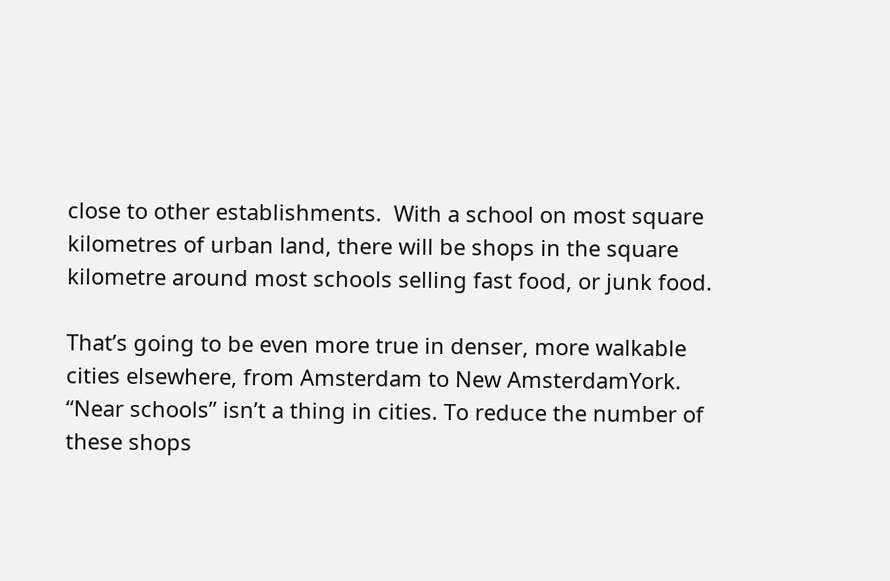close to other establishments.  With a school on most square kilometres of urban land, there will be shops in the square kilometre around most schools selling fast food, or junk food.

That’s going to be even more true in denser, more walkable cities elsewhere, from Amsterdam to New AmsterdamYork.  “Near schools” isn’t a thing in cities. To reduce the number of these shops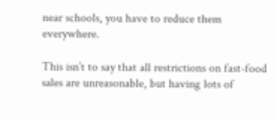near schools, you have to reduce them everywhere.

This isn’t to say that all restrictions on fast-food sales are unreasonable, but having lots of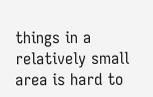things in a relatively small area is hard to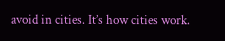avoid in cities. It’s how cities work.